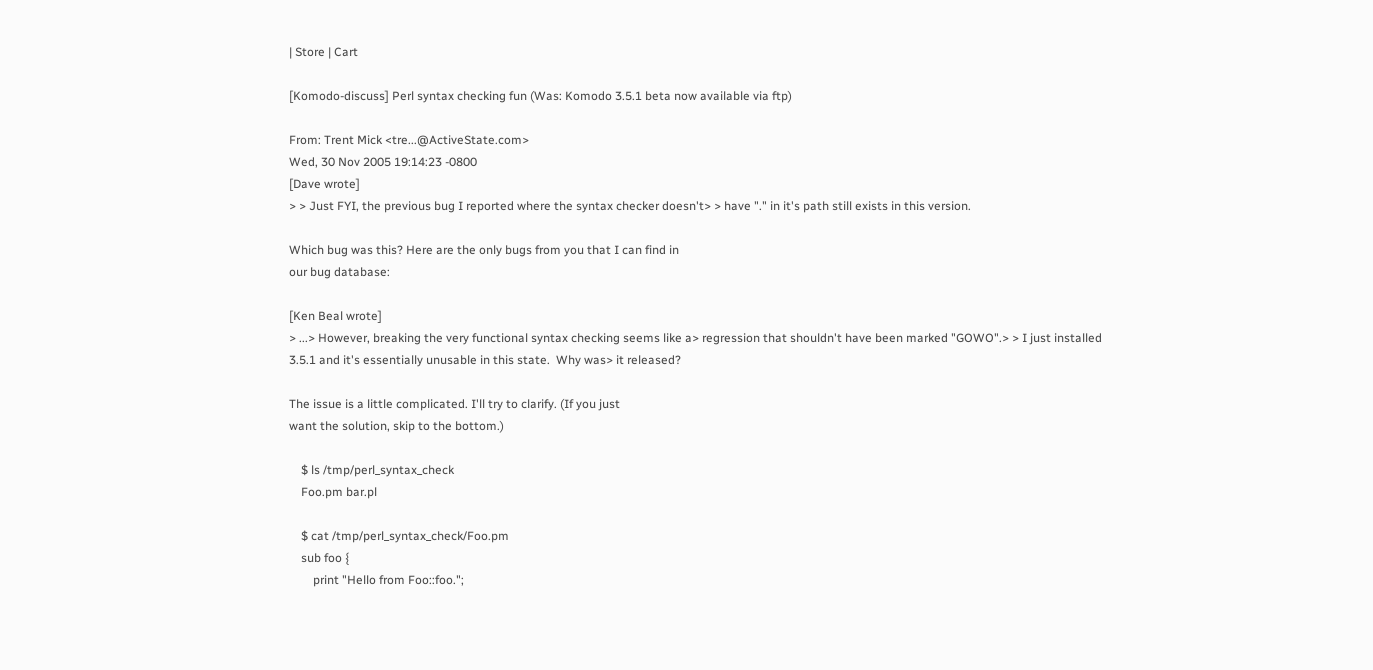| Store | Cart

[Komodo-discuss] Perl syntax checking fun (Was: Komodo 3.5.1 beta now available via ftp)

From: Trent Mick <tre...@ActiveState.com>
Wed, 30 Nov 2005 19:14:23 -0800
[Dave wrote]
> > Just FYI, the previous bug I reported where the syntax checker doesn't> > have "." in it's path still exists in this version.

Which bug was this? Here are the only bugs from you that I can find in
our bug database:

[Ken Beal wrote]
> ...> However, breaking the very functional syntax checking seems like a> regression that shouldn't have been marked "GOWO".> > I just installed 3.5.1 and it's essentially unusable in this state.  Why was> it released?

The issue is a little complicated. I'll try to clarify. (If you just
want the solution, skip to the bottom.)

    $ ls /tmp/perl_syntax_check
    Foo.pm bar.pl

    $ cat /tmp/perl_syntax_check/Foo.pm
    sub foo {
        print "Hello from Foo::foo.";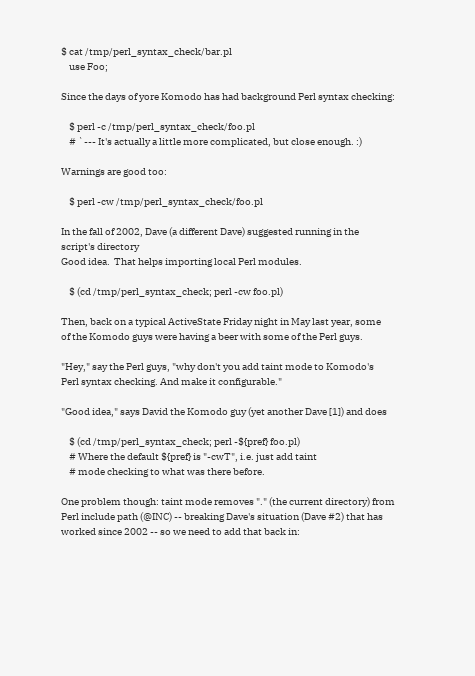$ cat /tmp/perl_syntax_check/bar.pl
    use Foo;

Since the days of yore Komodo has had background Perl syntax checking:

    $ perl -c /tmp/perl_syntax_check/foo.pl
    # `--- It's actually a little more complicated, but close enough. :)

Warnings are good too:

    $ perl -cw /tmp/perl_syntax_check/foo.pl

In the fall of 2002, Dave (a different Dave) suggested running in the
script's directory
Good idea.  That helps importing local Perl modules.

    $ (cd /tmp/perl_syntax_check; perl -cw foo.pl)

Then, back on a typical ActiveState Friday night in May last year, some
of the Komodo guys were having a beer with some of the Perl guys.

"Hey," say the Perl guys, "why don't you add taint mode to Komodo's
Perl syntax checking. And make it configurable."

"Good idea," says David the Komodo guy (yet another Dave [1]) and does

    $ (cd /tmp/perl_syntax_check; perl -${pref} foo.pl)
    # Where the default ${pref} is "-cwT", i.e. just add taint
    # mode checking to what was there before.

One problem though: taint mode removes "." (the current directory) from
Perl include path (@INC) -- breaking Dave's situation (Dave #2) that has
worked since 2002 -- so we need to add that back in: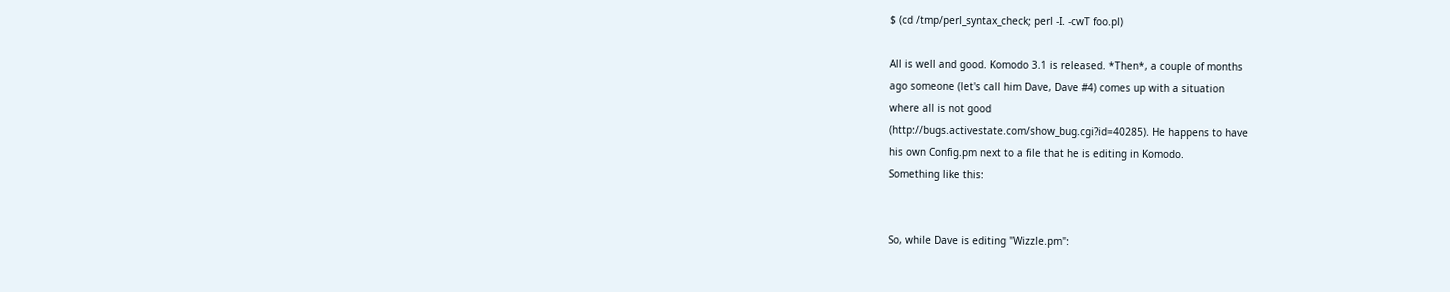$ (cd /tmp/perl_syntax_check; perl -I. -cwT foo.pl)

All is well and good. Komodo 3.1 is released. *Then*, a couple of months
ago someone (let's call him Dave, Dave #4) comes up with a situation
where all is not good
(http://bugs.activestate.com/show_bug.cgi?id=40285). He happens to have
his own Config.pm next to a file that he is editing in Komodo.
Something like this:


So, while Dave is editing "Wizzle.pm":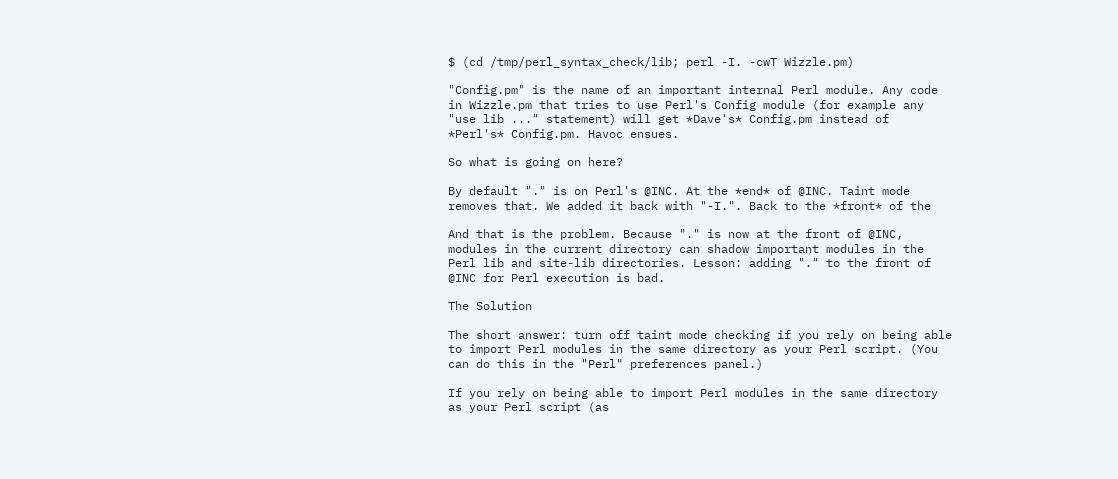$ (cd /tmp/perl_syntax_check/lib; perl -I. -cwT Wizzle.pm)

"Config.pm" is the name of an important internal Perl module. Any code
in Wizzle.pm that tries to use Perl's Config module (for example any
"use lib ..." statement) will get *Dave's* Config.pm instead of
*Perl's* Config.pm. Havoc ensues.

So what is going on here?

By default "." is on Perl's @INC. At the *end* of @INC. Taint mode
removes that. We added it back with "-I.". Back to the *front* of the

And that is the problem. Because "." is now at the front of @INC,
modules in the current directory can shadow important modules in the
Perl lib and site-lib directories. Lesson: adding "." to the front of
@INC for Perl execution is bad.

The Solution

The short answer: turn off taint mode checking if you rely on being able
to import Perl modules in the same directory as your Perl script. (You
can do this in the "Perl" preferences panel.)

If you rely on being able to import Perl modules in the same directory
as your Perl script (as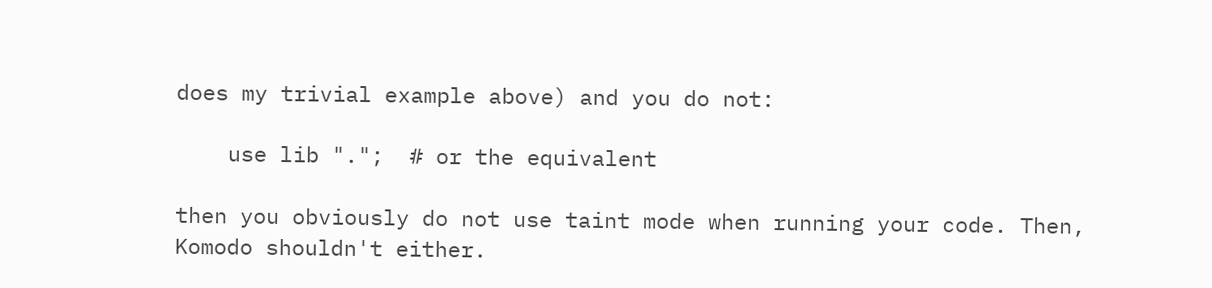does my trivial example above) and you do not:

    use lib ".";  # or the equivalent

then you obviously do not use taint mode when running your code. Then,
Komodo shouldn't either.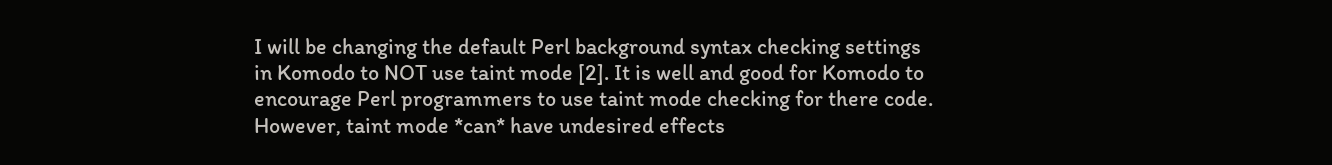I will be changing the default Perl background syntax checking settings
in Komodo to NOT use taint mode [2]. It is well and good for Komodo to
encourage Perl programmers to use taint mode checking for there code.
However, taint mode *can* have undesired effects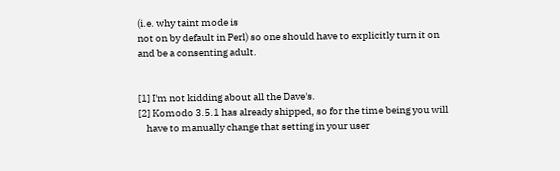(i.e. why taint mode is
not on by default in Perl) so one should have to explicitly turn it on
and be a consenting adult.


[1] I'm not kidding about all the Dave's.
[2] Komodo 3.5.1 has already shipped, so for the time being you will
    have to manually change that setting in your user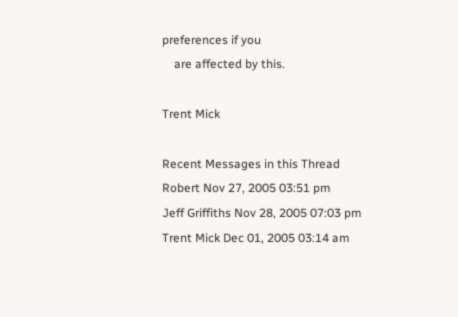preferences if you
    are affected by this.

Trent Mick

Recent Messages in this Thread
Robert Nov 27, 2005 03:51 pm
Jeff Griffiths Nov 28, 2005 07:03 pm
Trent Mick Dec 01, 2005 03:14 am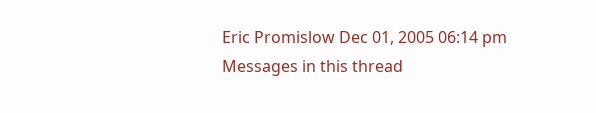Eric Promislow Dec 01, 2005 06:14 pm
Messages in this thread